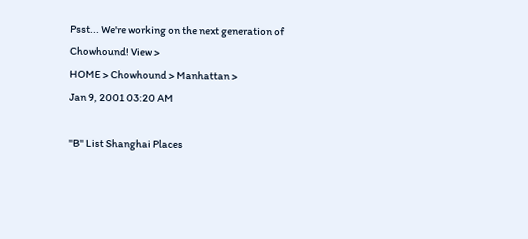Psst... We're working on the next generation of Chowhound! View >
HOME > Chowhound > Manhattan >
Jan 9, 2001 03:20 AM

"B" List Shanghai Places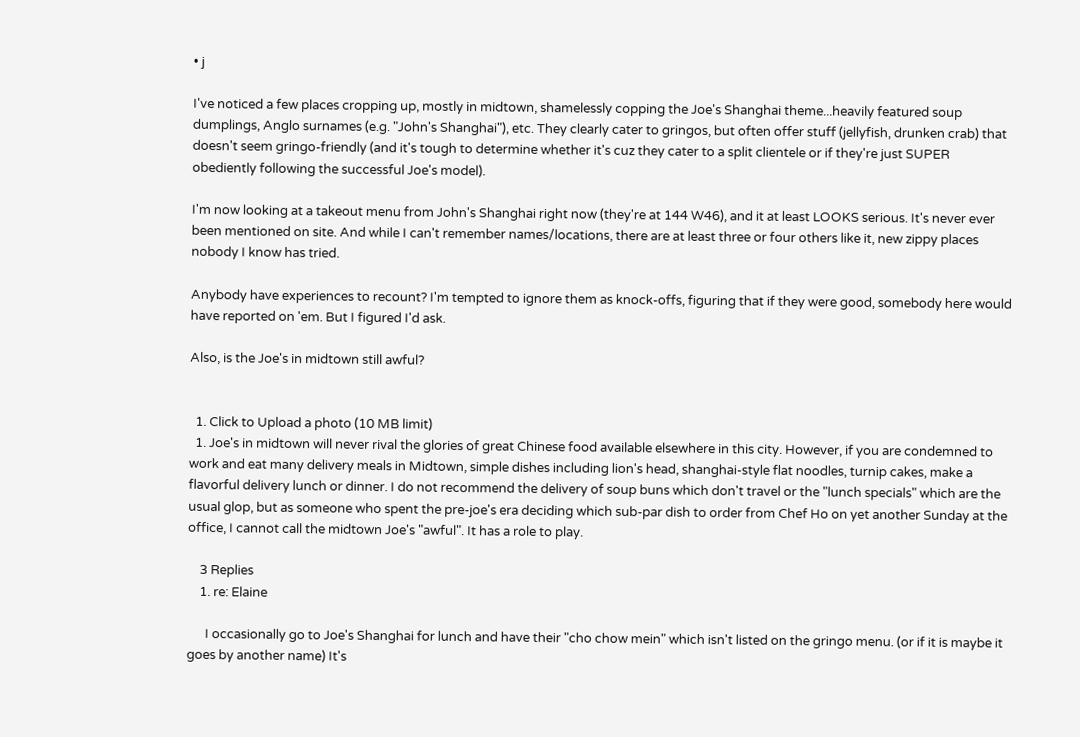• j

I've noticed a few places cropping up, mostly in midtown, shamelessly copping the Joe's Shanghai theme...heavily featured soup dumplings, Anglo surnames (e.g. "John's Shanghai"), etc. They clearly cater to gringos, but often offer stuff (jellyfish, drunken crab) that doesn't seem gringo-friendly (and it's tough to determine whether it's cuz they cater to a split clientele or if they're just SUPER obediently following the successful Joe's model).

I'm now looking at a takeout menu from John's Shanghai right now (they're at 144 W46), and it at least LOOKS serious. It's never ever been mentioned on site. And while I can't remember names/locations, there are at least three or four others like it, new zippy places nobody I know has tried.

Anybody have experiences to recount? I'm tempted to ignore them as knock-offs, figuring that if they were good, somebody here would have reported on 'em. But I figured I'd ask.

Also, is the Joe's in midtown still awful?


  1. Click to Upload a photo (10 MB limit)
  1. Joe's in midtown will never rival the glories of great Chinese food available elsewhere in this city. However, if you are condemned to work and eat many delivery meals in Midtown, simple dishes including lion's head, shanghai-style flat noodles, turnip cakes, make a flavorful delivery lunch or dinner. I do not recommend the delivery of soup buns which don't travel or the "lunch specials" which are the usual glop, but as someone who spent the pre-joe's era deciding which sub-par dish to order from Chef Ho on yet another Sunday at the office, I cannot call the midtown Joe's "awful". It has a role to play.

    3 Replies
    1. re: Elaine

      I occasionally go to Joe's Shanghai for lunch and have their "cho chow mein" which isn't listed on the gringo menu. (or if it is maybe it goes by another name) It's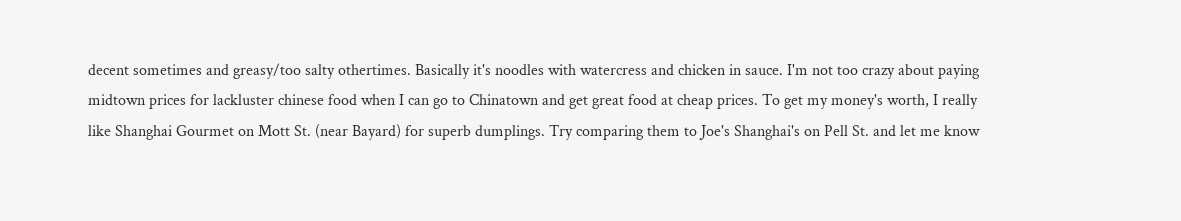decent sometimes and greasy/too salty othertimes. Basically it's noodles with watercress and chicken in sauce. I'm not too crazy about paying midtown prices for lackluster chinese food when I can go to Chinatown and get great food at cheap prices. To get my money's worth, I really like Shanghai Gourmet on Mott St. (near Bayard) for superb dumplings. Try comparing them to Joe's Shanghai's on Pell St. and let me know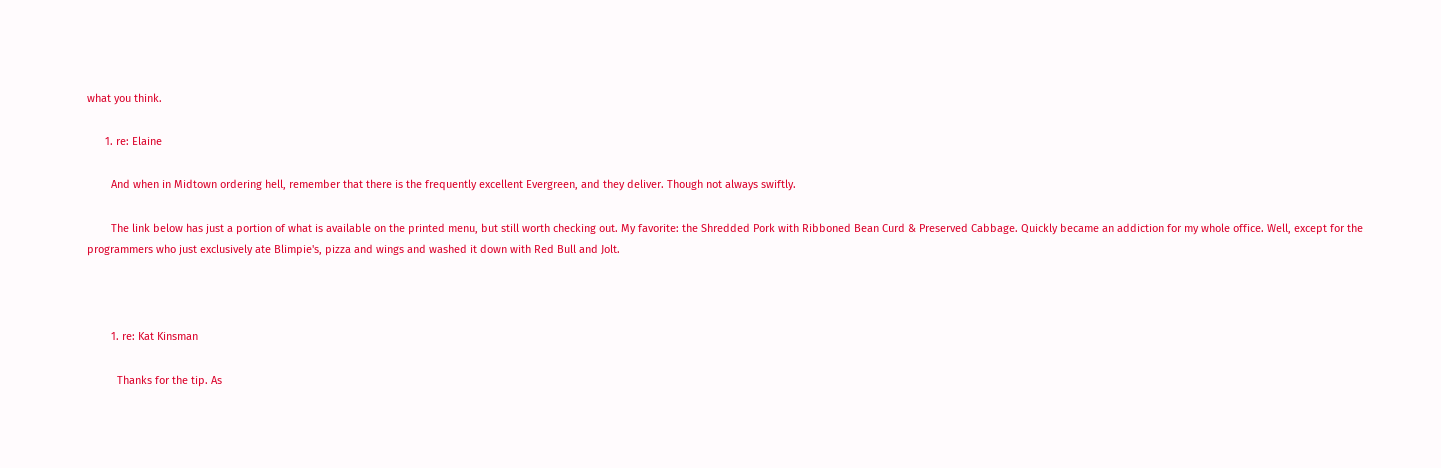what you think.

      1. re: Elaine

        And when in Midtown ordering hell, remember that there is the frequently excellent Evergreen, and they deliver. Though not always swiftly.

        The link below has just a portion of what is available on the printed menu, but still worth checking out. My favorite: the Shredded Pork with Ribboned Bean Curd & Preserved Cabbage. Quickly became an addiction for my whole office. Well, except for the programmers who just exclusively ate Blimpie's, pizza and wings and washed it down with Red Bull and Jolt.



        1. re: Kat Kinsman

          Thanks for the tip. As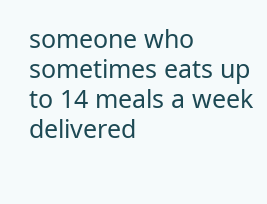someone who sometimes eats up to 14 meals a week delivered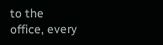to the office, every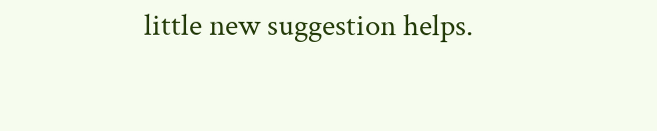little new suggestion helps.